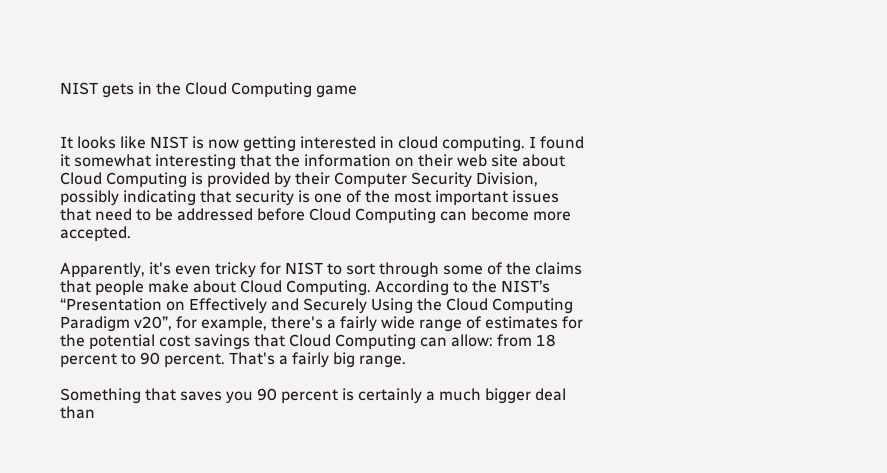NIST gets in the Cloud Computing game


It looks like NIST is now getting interested in cloud computing. I found it somewhat interesting that the information on their web site about Cloud Computing is provided by their Computer Security Division, possibly indicating that security is one of the most important issues that need to be addressed before Cloud Computing can become more accepted.

Apparently, it's even tricky for NIST to sort through some of the claims that people make about Cloud Computing. According to the NIST’s “Presentation on Effectively and Securely Using the Cloud Computing Paradigm v20”, for example, there's a fairly wide range of estimates for the potential cost savings that Cloud Computing can allow: from 18 percent to 90 percent. That's a fairly big range.

Something that saves you 90 percent is certainly a much bigger deal than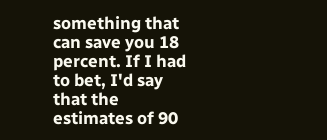something that can save you 18 percent. If I had to bet, I'd say that the estimates of 90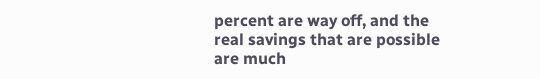percent are way off, and the real savings that are possible are much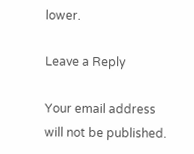lower.

Leave a Reply

Your email address will not be published.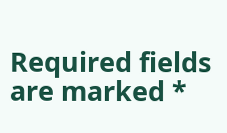Required fields are marked *